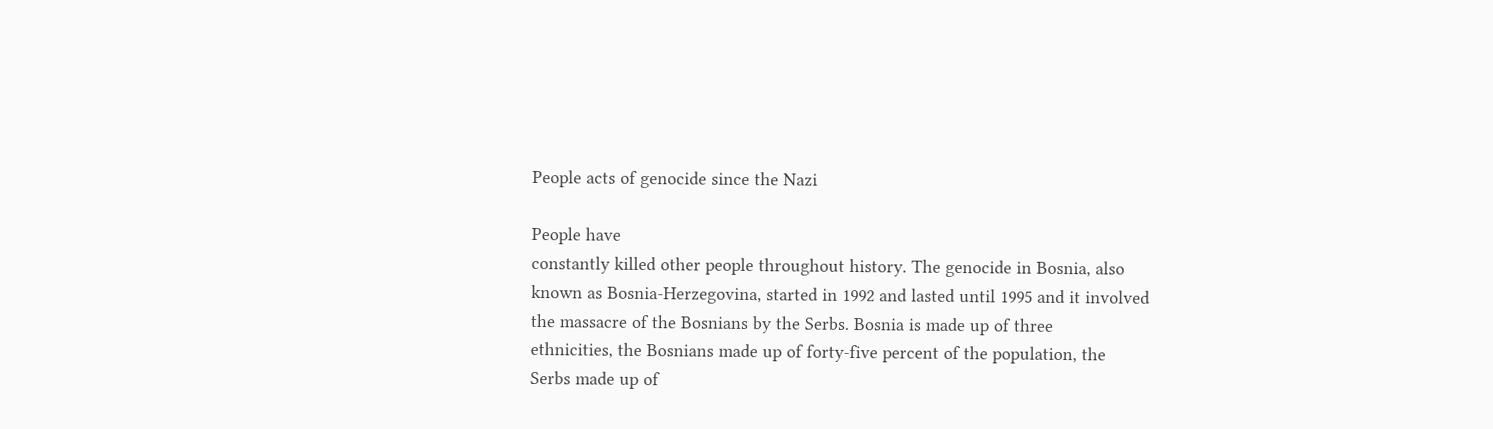People acts of genocide since the Nazi

People have
constantly killed other people throughout history. The genocide in Bosnia, also
known as Bosnia-Herzegovina, started in 1992 and lasted until 1995 and it involved
the massacre of the Bosnians by the Serbs. Bosnia is made up of three
ethnicities, the Bosnians made up of forty-five percent of the population, the
Serbs made up of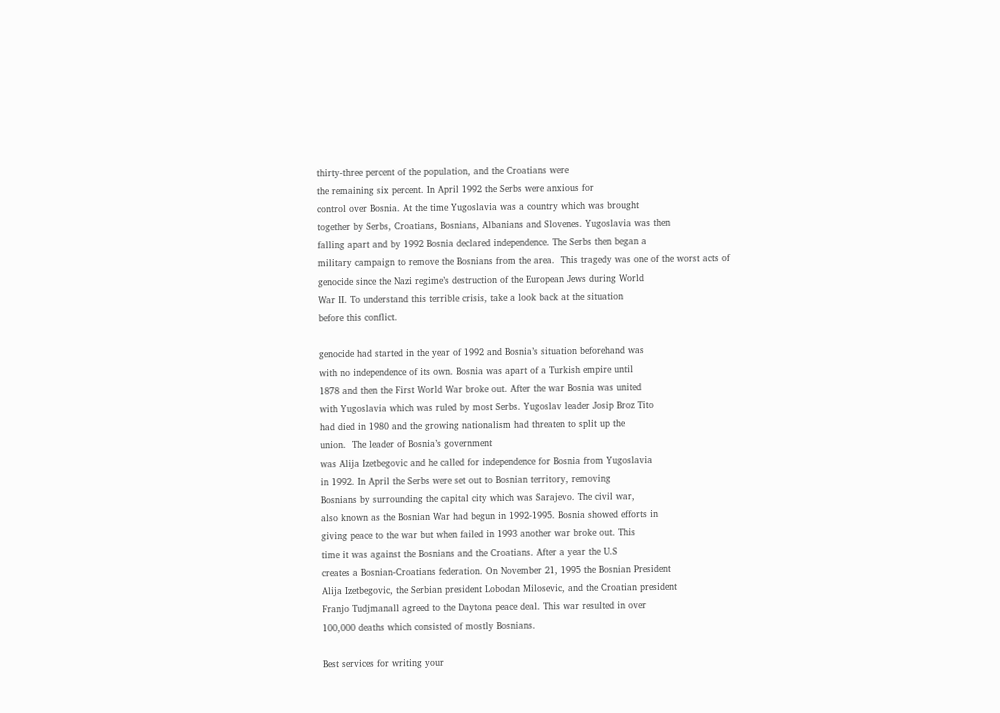thirty-three percent of the population, and the Croatians were
the remaining six percent. In April 1992 the Serbs were anxious for
control over Bosnia. At the time Yugoslavia was a country which was brought
together by Serbs, Croatians, Bosnians, Albanians and Slovenes. Yugoslavia was then
falling apart and by 1992 Bosnia declared independence. The Serbs then began a
military campaign to remove the Bosnians from the area.  This tragedy was one of the worst acts of
genocide since the Nazi regime’s destruction of the European Jews during World
War II. To understand this terrible crisis, take a look back at the situation
before this conflict.

genocide had started in the year of 1992 and Bosnia’s situation beforehand was
with no independence of its own. Bosnia was apart of a Turkish empire until
1878 and then the First World War broke out. After the war Bosnia was united
with Yugoslavia which was ruled by most Serbs. Yugoslav leader Josip Broz Tito
had died in 1980 and the growing nationalism had threaten to split up the
union.  The leader of Bosnia’s government
was Alija Izetbegovic and he called for independence for Bosnia from Yugoslavia
in 1992. In April the Serbs were set out to Bosnian territory, removing
Bosnians by surrounding the capital city which was Sarajevo. The civil war,
also known as the Bosnian War had begun in 1992-1995. Bosnia showed efforts in
giving peace to the war but when failed in 1993 another war broke out. This
time it was against the Bosnians and the Croatians. After a year the U.S
creates a Bosnian-Croatians federation. On November 21, 1995 the Bosnian President
Alija Izetbegovic, the Serbian president Lobodan Milosevic, and the Croatian president
Franjo Tudjmanall agreed to the Daytona peace deal. This war resulted in over
100,000 deaths which consisted of mostly Bosnians.

Best services for writing your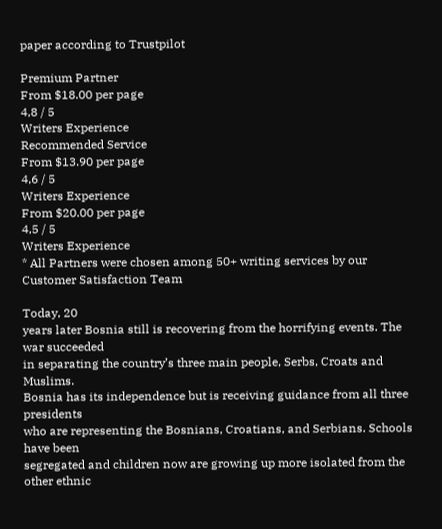paper according to Trustpilot

Premium Partner
From $18.00 per page
4,8 / 5
Writers Experience
Recommended Service
From $13.90 per page
4,6 / 5
Writers Experience
From $20.00 per page
4,5 / 5
Writers Experience
* All Partners were chosen among 50+ writing services by our Customer Satisfaction Team

Today, 20
years later Bosnia still is recovering from the horrifying events. The war succeeded
in separating the country’s three main people, Serbs, Croats and Muslims.
Bosnia has its independence but is receiving guidance from all three presidents
who are representing the Bosnians, Croatians, and Serbians. Schools have been
segregated and children now are growing up more isolated from the other ethnic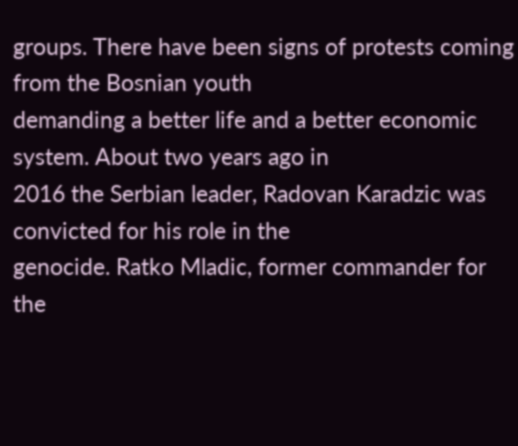groups. There have been signs of protests coming from the Bosnian youth
demanding a better life and a better economic system. About two years ago in
2016 the Serbian leader, Radovan Karadzic was convicted for his role in the
genocide. Ratko Mladic, former commander for the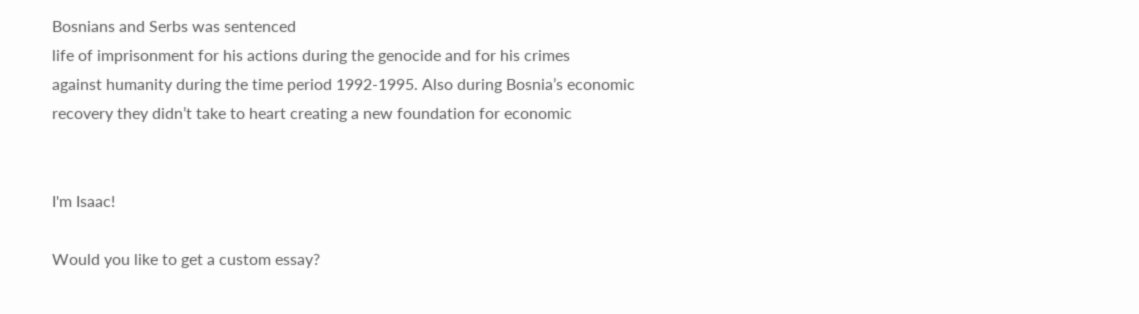Bosnians and Serbs was sentenced
life of imprisonment for his actions during the genocide and for his crimes
against humanity during the time period 1992-1995. Also during Bosnia’s economic
recovery they didn’t take to heart creating a new foundation for economic


I'm Isaac!

Would you like to get a custom essay?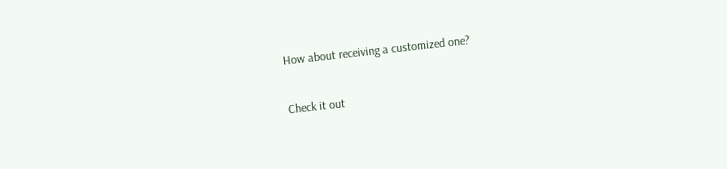How about receiving a customized one?

Check it out